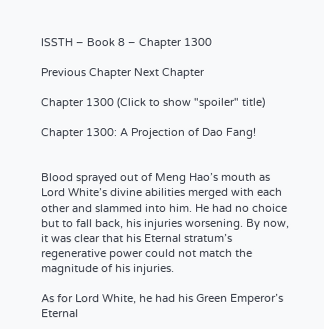ISSTH – Book 8 – Chapter 1300

Previous Chapter Next Chapter

Chapter 1300 (Click to show "spoiler" title)

Chapter 1300: A Projection of Dao Fang!


Blood sprayed out of Meng Hao’s mouth as Lord White’s divine abilities merged with each other and slammed into him. He had no choice but to fall back, his injuries worsening. By now, it was clear that his Eternal stratum’s regenerative power could not match the magnitude of his injuries.

As for Lord White, he had his Green Emperor’s Eternal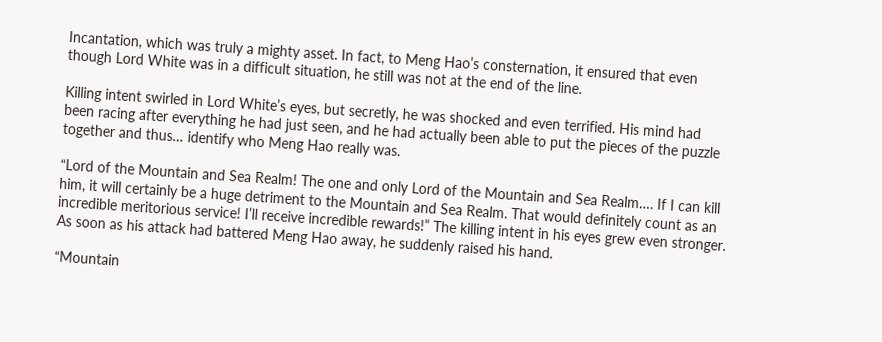Incantation, which was truly a mighty asset. In fact, to Meng Hao’s consternation, it ensured that even though Lord White was in a difficult situation, he still was not at the end of the line.

Killing intent swirled in Lord White’s eyes, but secretly, he was shocked and even terrified. His mind had been racing after everything he had just seen, and he had actually been able to put the pieces of the puzzle together and thus… identify who Meng Hao really was.

“Lord of the Mountain and Sea Realm! The one and only Lord of the Mountain and Sea Realm…. If I can kill him, it will certainly be a huge detriment to the Mountain and Sea Realm. That would definitely count as an incredible meritorious service! I’ll receive incredible rewards!” The killing intent in his eyes grew even stronger. As soon as his attack had battered Meng Hao away, he suddenly raised his hand.

“Mountain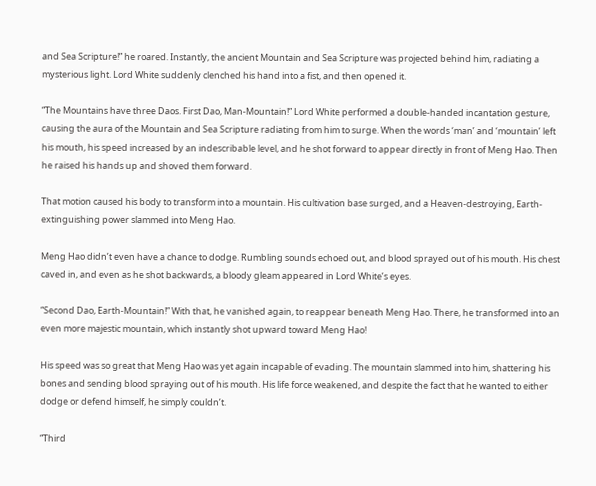and Sea Scripture!” he roared. Instantly, the ancient Mountain and Sea Scripture was projected behind him, radiating a mysterious light. Lord White suddenly clenched his hand into a fist, and then opened it.

“The Mountains have three Daos. First Dao, Man-Mountain!” Lord White performed a double-handed incantation gesture, causing the aura of the Mountain and Sea Scripture radiating from him to surge. When the words ‘man’ and ‘mountain’ left his mouth, his speed increased by an indescribable level, and he shot forward to appear directly in front of Meng Hao. Then he raised his hands up and shoved them forward.

That motion caused his body to transform into a mountain. His cultivation base surged, and a Heaven-destroying, Earth-extinguishing power slammed into Meng Hao.

Meng Hao didn’t even have a chance to dodge. Rumbling sounds echoed out, and blood sprayed out of his mouth. His chest caved in, and even as he shot backwards, a bloody gleam appeared in Lord White’s eyes.

“Second Dao, Earth-Mountain!” With that, he vanished again, to reappear beneath Meng Hao. There, he transformed into an even more majestic mountain, which instantly shot upward toward Meng Hao!

His speed was so great that Meng Hao was yet again incapable of evading. The mountain slammed into him, shattering his bones and sending blood spraying out of his mouth. His life force weakened, and despite the fact that he wanted to either dodge or defend himself, he simply couldn’t.

“Third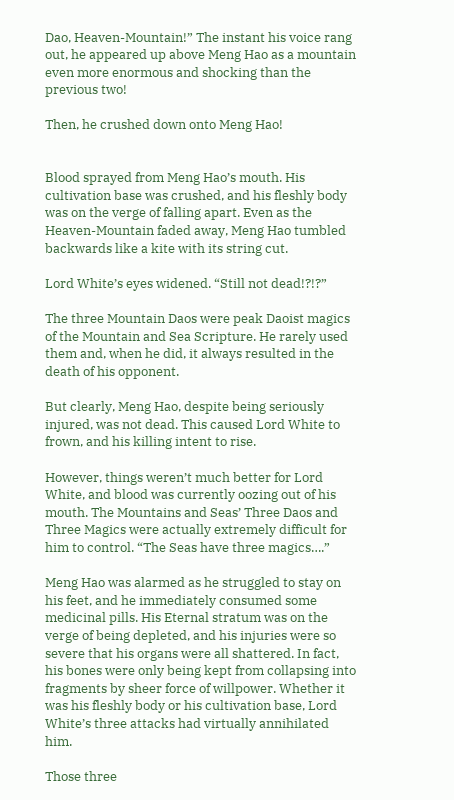Dao, Heaven-Mountain!” The instant his voice rang out, he appeared up above Meng Hao as a mountain even more enormous and shocking than the previous two!

Then, he crushed down onto Meng Hao!


Blood sprayed from Meng Hao’s mouth. His cultivation base was crushed, and his fleshly body was on the verge of falling apart. Even as the Heaven-Mountain faded away, Meng Hao tumbled backwards like a kite with its string cut.

Lord White’s eyes widened. “Still not dead!?!?”

The three Mountain Daos were peak Daoist magics of the Mountain and Sea Scripture. He rarely used them and, when he did, it always resulted in the death of his opponent.

But clearly, Meng Hao, despite being seriously injured, was not dead. This caused Lord White to frown, and his killing intent to rise.

However, things weren’t much better for Lord White, and blood was currently oozing out of his mouth. The Mountains and Seas’ Three Daos and Three Magics were actually extremely difficult for him to control. “The Seas have three magics….”

Meng Hao was alarmed as he struggled to stay on his feet, and he immediately consumed some medicinal pills. His Eternal stratum was on the verge of being depleted, and his injuries were so severe that his organs were all shattered. In fact, his bones were only being kept from collapsing into fragments by sheer force of willpower. Whether it was his fleshly body or his cultivation base, Lord White’s three attacks had virtually annihilated him.

Those three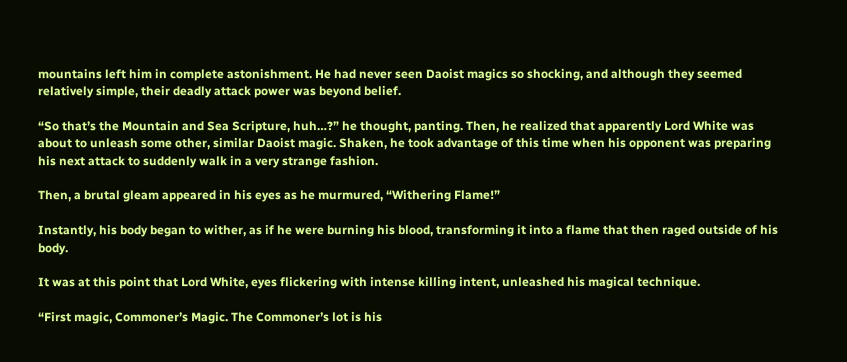mountains left him in complete astonishment. He had never seen Daoist magics so shocking, and although they seemed relatively simple, their deadly attack power was beyond belief.

“So that’s the Mountain and Sea Scripture, huh…?” he thought, panting. Then, he realized that apparently Lord White was about to unleash some other, similar Daoist magic. Shaken, he took advantage of this time when his opponent was preparing his next attack to suddenly walk in a very strange fashion.

Then, a brutal gleam appeared in his eyes as he murmured, “Withering Flame!”

Instantly, his body began to wither, as if he were burning his blood, transforming it into a flame that then raged outside of his body.

It was at this point that Lord White, eyes flickering with intense killing intent, unleashed his magical technique.

“First magic, Commoner’s Magic. The Commoner’s lot is his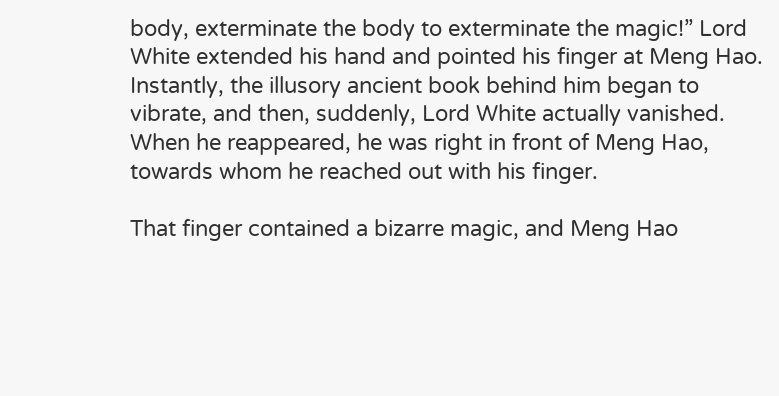body, exterminate the body to exterminate the magic!” Lord White extended his hand and pointed his finger at Meng Hao. Instantly, the illusory ancient book behind him began to vibrate, and then, suddenly, Lord White actually vanished. When he reappeared, he was right in front of Meng Hao, towards whom he reached out with his finger.

That finger contained a bizarre magic, and Meng Hao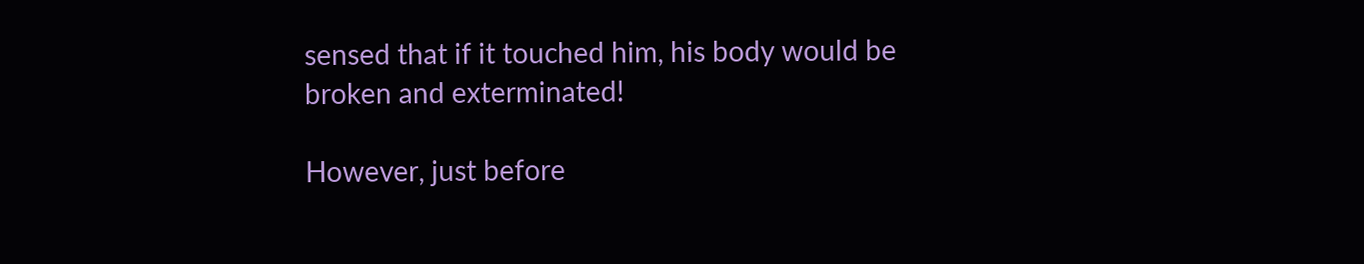sensed that if it touched him, his body would be broken and exterminated!

However, just before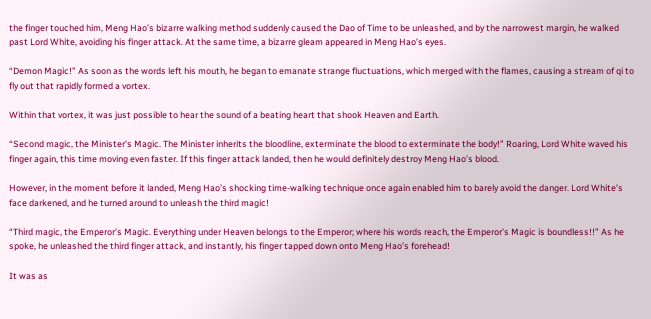the finger touched him, Meng Hao’s bizarre walking method suddenly caused the Dao of Time to be unleashed, and by the narrowest margin, he walked past Lord White, avoiding his finger attack. At the same time, a bizarre gleam appeared in Meng Hao’s eyes.

“Demon Magic!” As soon as the words left his mouth, he began to emanate strange fluctuations, which merged with the flames, causing a stream of qi to fly out that rapidly formed a vortex.

Within that vortex, it was just possible to hear the sound of a beating heart that shook Heaven and Earth.

“Second magic, the Minister’s Magic. The Minister inherits the bloodline, exterminate the blood to exterminate the body!” Roaring, Lord White waved his finger again, this time moving even faster. If this finger attack landed, then he would definitely destroy Meng Hao’s blood.

However, in the moment before it landed, Meng Hao’s shocking time-walking technique once again enabled him to barely avoid the danger. Lord White’s face darkened, and he turned around to unleash the third magic!

“Third magic, the Emperor’s Magic. Everything under Heaven belongs to the Emperor; where his words reach, the Emperor’s Magic is boundless!!” As he spoke, he unleashed the third finger attack, and instantly, his finger tapped down onto Meng Hao’s forehead!

It was as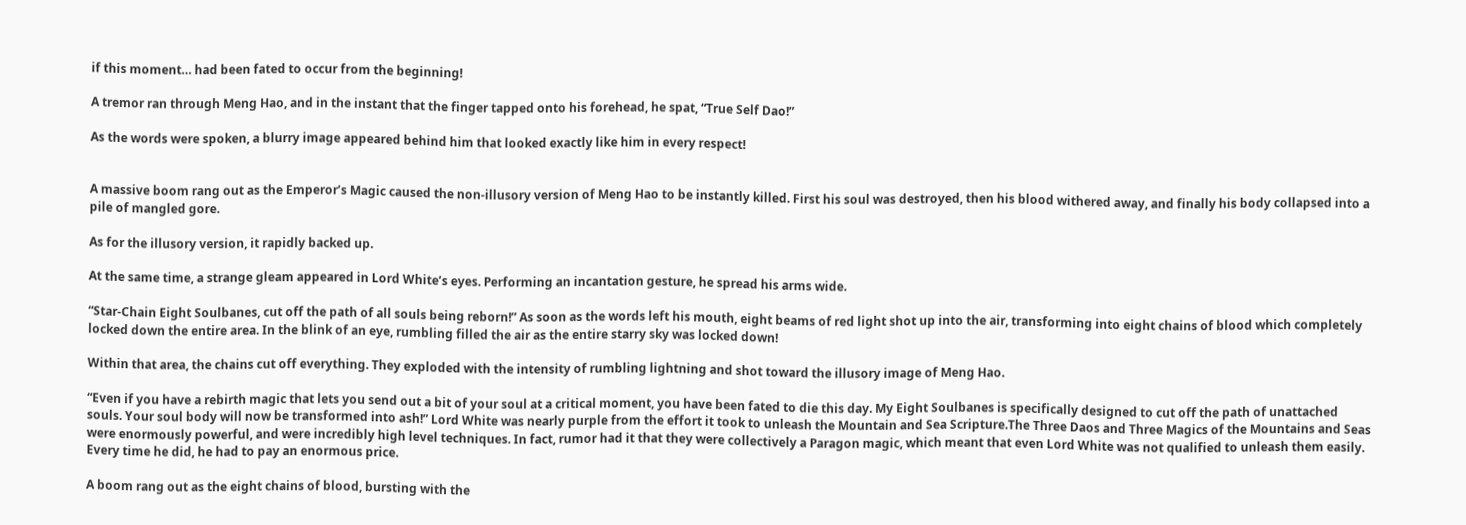if this moment… had been fated to occur from the beginning!

A tremor ran through Meng Hao, and in the instant that the finger tapped onto his forehead, he spat, “True Self Dao!”

As the words were spoken, a blurry image appeared behind him that looked exactly like him in every respect!


A massive boom rang out as the Emperor’s Magic caused the non-illusory version of Meng Hao to be instantly killed. First his soul was destroyed, then his blood withered away, and finally his body collapsed into a pile of mangled gore.

As for the illusory version, it rapidly backed up.

At the same time, a strange gleam appeared in Lord White’s eyes. Performing an incantation gesture, he spread his arms wide.

“Star-Chain Eight Soulbanes, cut off the path of all souls being reborn!” As soon as the words left his mouth, eight beams of red light shot up into the air, transforming into eight chains of blood which completely locked down the entire area. In the blink of an eye, rumbling filled the air as the entire starry sky was locked down!

Within that area, the chains cut off everything. They exploded with the intensity of rumbling lightning and shot toward the illusory image of Meng Hao.

“Even if you have a rebirth magic that lets you send out a bit of your soul at a critical moment, you have been fated to die this day. My Eight Soulbanes is specifically designed to cut off the path of unattached souls. Your soul body will now be transformed into ash!” Lord White was nearly purple from the effort it took to unleash the Mountain and Sea Scripture.The Three Daos and Three Magics of the Mountains and Seas were enormously powerful, and were incredibly high level techniques. In fact, rumor had it that they were collectively a Paragon magic, which meant that even Lord White was not qualified to unleash them easily. Every time he did, he had to pay an enormous price.

A boom rang out as the eight chains of blood, bursting with the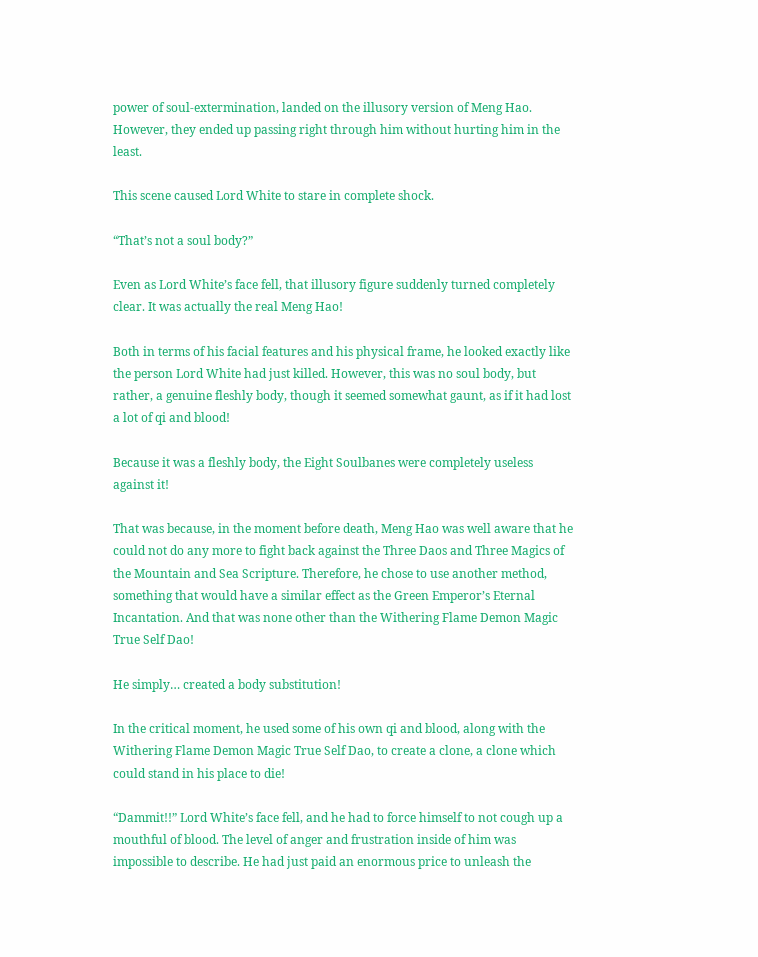power of soul-extermination, landed on the illusory version of Meng Hao. However, they ended up passing right through him without hurting him in the least.

This scene caused Lord White to stare in complete shock.

“That’s not a soul body?”

Even as Lord White’s face fell, that illusory figure suddenly turned completely clear. It was actually the real Meng Hao!

Both in terms of his facial features and his physical frame, he looked exactly like the person Lord White had just killed. However, this was no soul body, but rather, a genuine fleshly body, though it seemed somewhat gaunt, as if it had lost a lot of qi and blood!

Because it was a fleshly body, the Eight Soulbanes were completely useless against it!

That was because, in the moment before death, Meng Hao was well aware that he could not do any more to fight back against the Three Daos and Three Magics of the Mountain and Sea Scripture. Therefore, he chose to use another method, something that would have a similar effect as the Green Emperor’s Eternal Incantation. And that was none other than the Withering Flame Demon Magic True Self Dao!

He simply… created a body substitution!

In the critical moment, he used some of his own qi and blood, along with the Withering Flame Demon Magic True Self Dao, to create a clone, a clone which could stand in his place to die!

“Dammit!!” Lord White’s face fell, and he had to force himself to not cough up a mouthful of blood. The level of anger and frustration inside of him was impossible to describe. He had just paid an enormous price to unleash the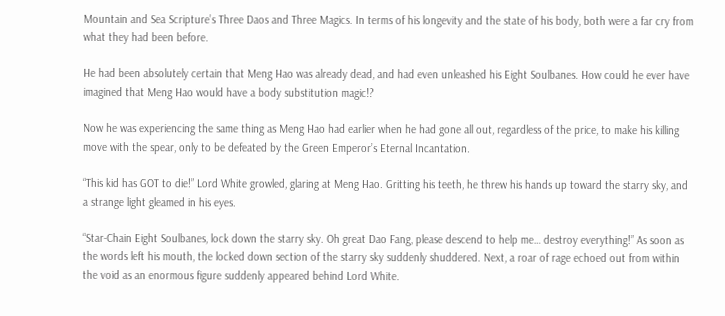Mountain and Sea Scripture’s Three Daos and Three Magics. In terms of his longevity and the state of his body, both were a far cry from what they had been before.

He had been absolutely certain that Meng Hao was already dead, and had even unleashed his Eight Soulbanes. How could he ever have imagined that Meng Hao would have a body substitution magic!?

Now he was experiencing the same thing as Meng Hao had earlier when he had gone all out, regardless of the price, to make his killing move with the spear, only to be defeated by the Green Emperor’s Eternal Incantation.

“This kid has GOT to die!” Lord White growled, glaring at Meng Hao. Gritting his teeth, he threw his hands up toward the starry sky, and a strange light gleamed in his eyes.

“Star-Chain Eight Soulbanes, lock down the starry sky. Oh great Dao Fang, please descend to help me… destroy everything!” As soon as the words left his mouth, the locked down section of the starry sky suddenly shuddered. Next, a roar of rage echoed out from within the void as an enormous figure suddenly appeared behind Lord White.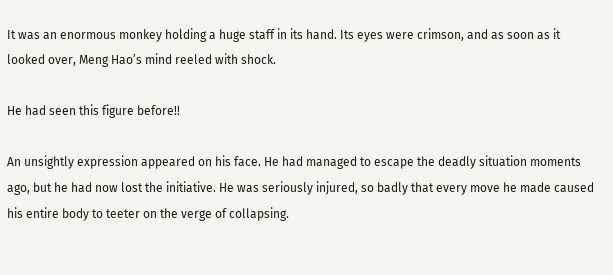It was an enormous monkey holding a huge staff in its hand. Its eyes were crimson, and as soon as it looked over, Meng Hao’s mind reeled with shock.

He had seen this figure before!!

An unsightly expression appeared on his face. He had managed to escape the deadly situation moments ago, but he had now lost the initiative. He was seriously injured, so badly that every move he made caused his entire body to teeter on the verge of collapsing.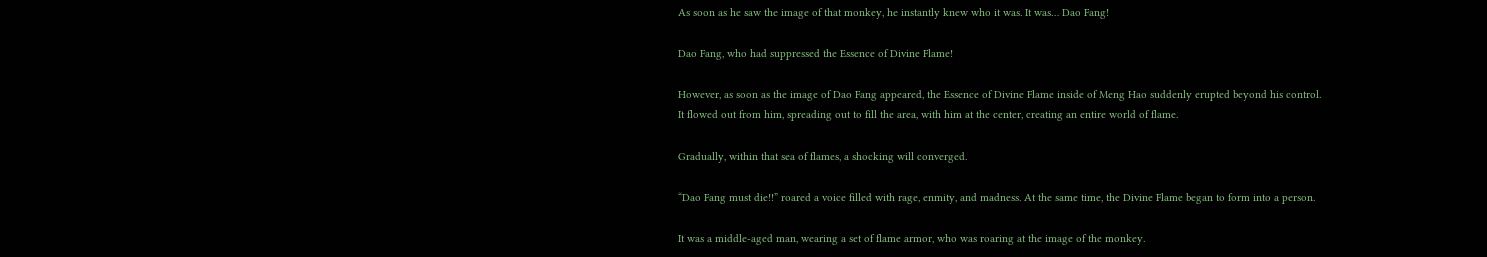As soon as he saw the image of that monkey, he instantly knew who it was. It was… Dao Fang!

Dao Fang, who had suppressed the Essence of Divine Flame!

However, as soon as the image of Dao Fang appeared, the Essence of Divine Flame inside of Meng Hao suddenly erupted beyond his control. It flowed out from him, spreading out to fill the area, with him at the center, creating an entire world of flame.

Gradually, within that sea of flames, a shocking will converged.

“Dao Fang must die!!” roared a voice filled with rage, enmity, and madness. At the same time, the Divine Flame began to form into a person.

It was a middle-aged man, wearing a set of flame armor, who was roaring at the image of the monkey.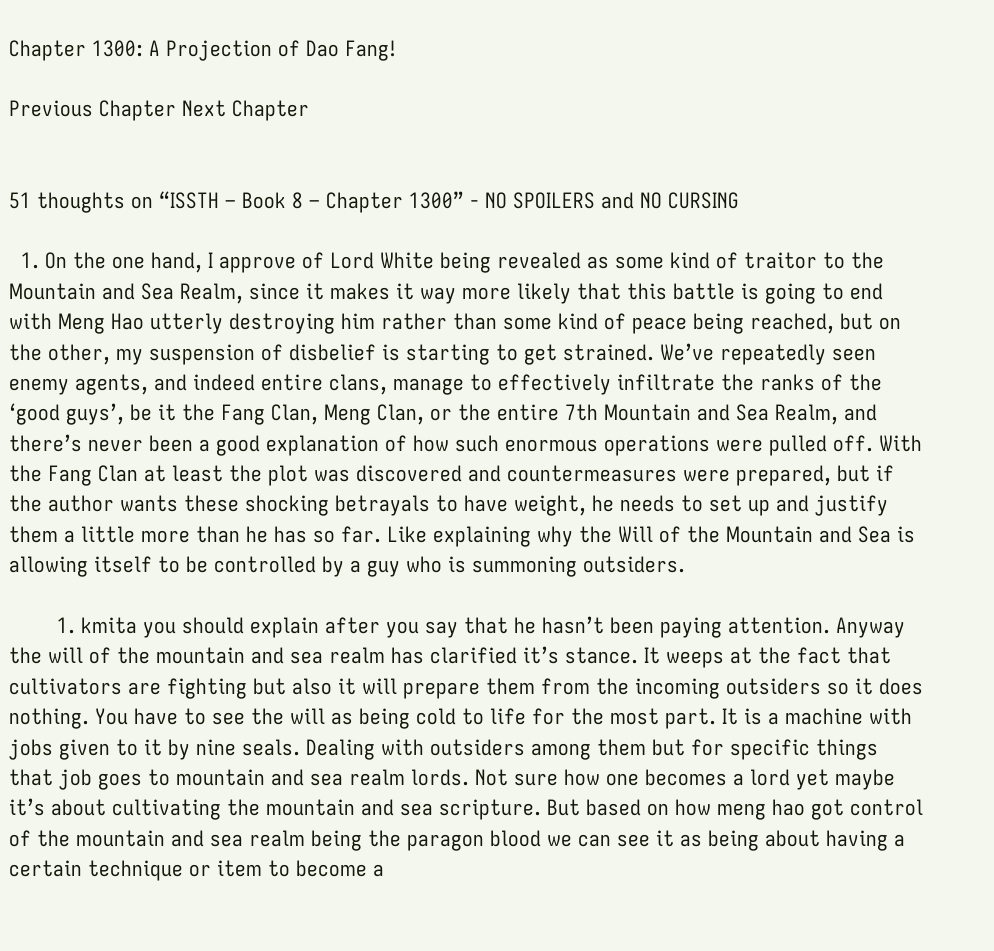Chapter 1300: A Projection of Dao Fang!

Previous Chapter Next Chapter


51 thoughts on “ISSTH – Book 8 – Chapter 1300” - NO SPOILERS and NO CURSING

  1. On the one hand, I approve of Lord White being revealed as some kind of traitor to the Mountain and Sea Realm, since it makes it way more likely that this battle is going to end with Meng Hao utterly destroying him rather than some kind of peace being reached, but on the other, my suspension of disbelief is starting to get strained. We’ve repeatedly seen enemy agents, and indeed entire clans, manage to effectively infiltrate the ranks of the ‘good guys’, be it the Fang Clan, Meng Clan, or the entire 7th Mountain and Sea Realm, and there’s never been a good explanation of how such enormous operations were pulled off. With the Fang Clan at least the plot was discovered and countermeasures were prepared, but if the author wants these shocking betrayals to have weight, he needs to set up and justify them a little more than he has so far. Like explaining why the Will of the Mountain and Sea is allowing itself to be controlled by a guy who is summoning outsiders.

        1. kmita you should explain after you say that he hasn’t been paying attention. Anyway the will of the mountain and sea realm has clarified it’s stance. It weeps at the fact that cultivators are fighting but also it will prepare them from the incoming outsiders so it does nothing. You have to see the will as being cold to life for the most part. It is a machine with jobs given to it by nine seals. Dealing with outsiders among them but for specific things that job goes to mountain and sea realm lords. Not sure how one becomes a lord yet maybe it’s about cultivating the mountain and sea scripture. But based on how meng hao got control of the mountain and sea realm being the paragon blood we can see it as being about having a certain technique or item to become a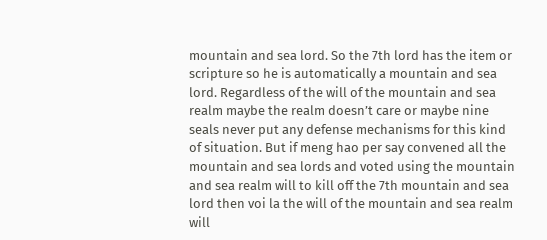mountain and sea lord. So the 7th lord has the item or scripture so he is automatically a mountain and sea lord. Regardless of the will of the mountain and sea realm maybe the realm doesn’t care or maybe nine seals never put any defense mechanisms for this kind of situation. But if meng hao per say convened all the mountain and sea lords and voted using the mountain and sea realm will to kill off the 7th mountain and sea lord then voi la the will of the mountain and sea realm will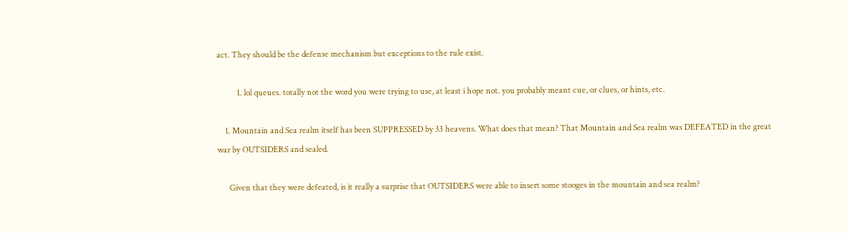act. They should be the defense mechanism but exceptions to the rule exist.

          1. lol queues. totally not the word you were trying to use, at least i hope not. you probably meant cue, or clues, or hints, etc.

    1. Mountain and Sea realm itself has been SUPPRESSED by 33 heavens. What does that mean? That Mountain and Sea realm was DEFEATED in the great war by OUTSIDERS and sealed.

      Given that they were defeated, is it really a surprise that OUTSIDERS were able to insert some stooges in the mountain and sea realm?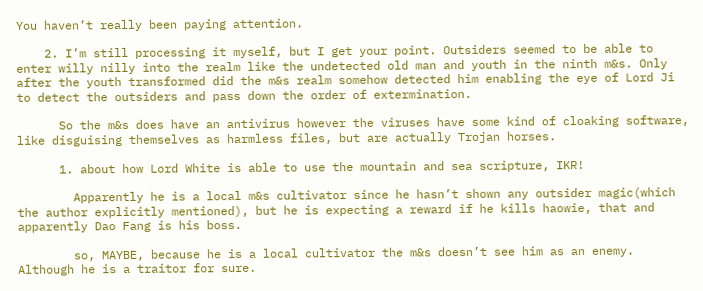You haven’t really been paying attention.

    2. I’m still processing it myself, but I get your point. Outsiders seemed to be able to enter willy nilly into the realm like the undetected old man and youth in the ninth m&s. Only after the youth transformed did the m&s realm somehow detected him enabling the eye of Lord Ji to detect the outsiders and pass down the order of extermination.

      So the m&s does have an antivirus however the viruses have some kind of cloaking software, like disguising themselves as harmless files, but are actually Trojan horses.

      1. about how Lord White is able to use the mountain and sea scripture, IKR!

        Apparently he is a local m&s cultivator since he hasn’t shown any outsider magic(which the author explicitly mentioned), but he is expecting a reward if he kills haowie, that and apparently Dao Fang is his boss.

        so, MAYBE, because he is a local cultivator the m&s doesn’t see him as an enemy. Although he is a traitor for sure.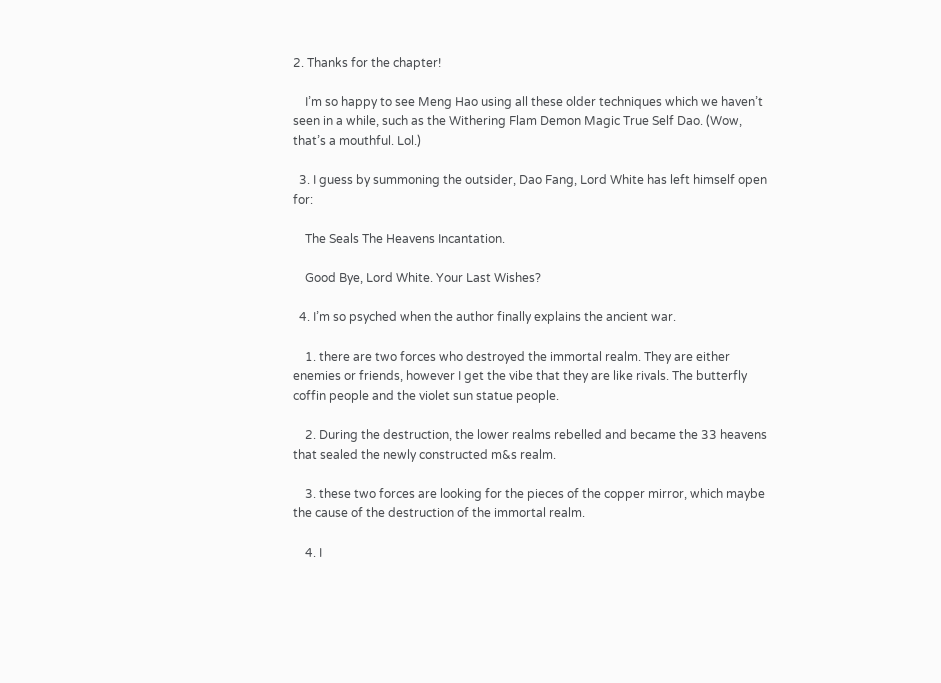2. Thanks for the chapter!

    I’m so happy to see Meng Hao using all these older techniques which we haven’t seen in a while, such as the Withering Flam Demon Magic True Self Dao. (Wow, that’s a mouthful. Lol.)

  3. I guess by summoning the outsider, Dao Fang, Lord White has left himself open for:

    The Seals The Heavens Incantation.

    Good Bye, Lord White. Your Last Wishes?

  4. I’m so psyched when the author finally explains the ancient war.

    1. there are two forces who destroyed the immortal realm. They are either enemies or friends, however I get the vibe that they are like rivals. The butterfly coffin people and the violet sun statue people.

    2. During the destruction, the lower realms rebelled and became the 33 heavens that sealed the newly constructed m&s realm.

    3. these two forces are looking for the pieces of the copper mirror, which maybe the cause of the destruction of the immortal realm.

    4. I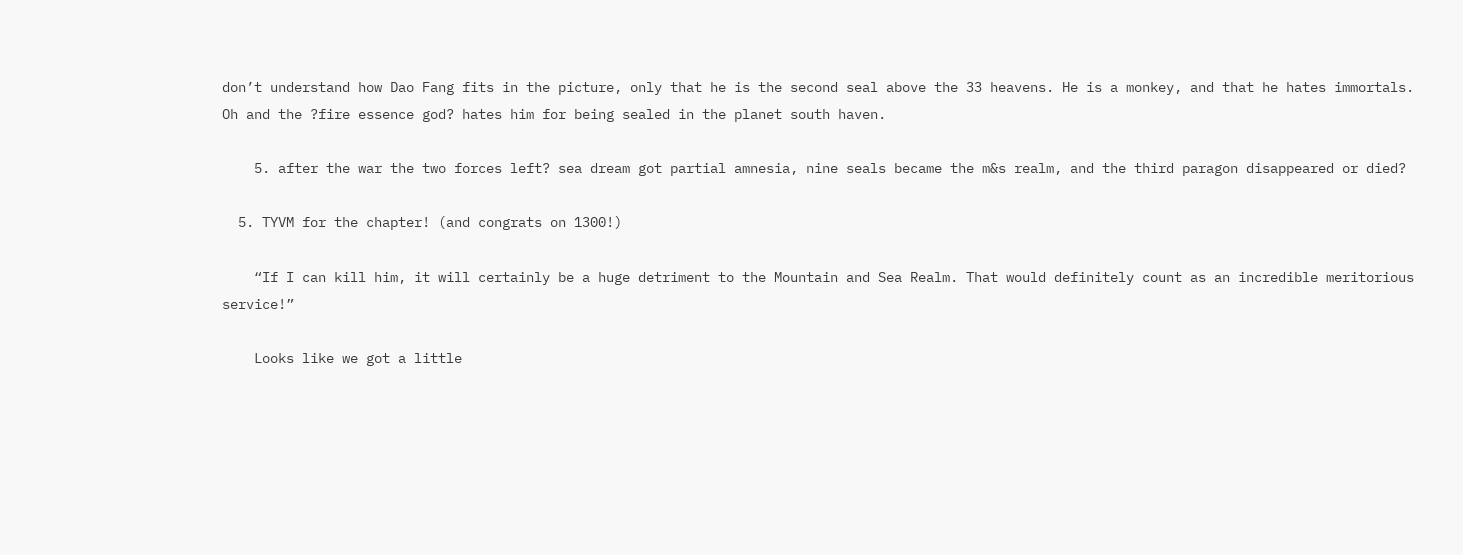don’t understand how Dao Fang fits in the picture, only that he is the second seal above the 33 heavens. He is a monkey, and that he hates immortals. Oh and the ?fire essence god? hates him for being sealed in the planet south haven.

    5. after the war the two forces left? sea dream got partial amnesia, nine seals became the m&s realm, and the third paragon disappeared or died?

  5. TYVM for the chapter! (and congrats on 1300!)

    “If I can kill him, it will certainly be a huge detriment to the Mountain and Sea Realm. That would definitely count as an incredible meritorious service!”

    Looks like we got a little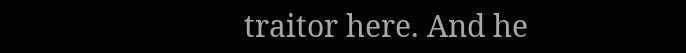traitor here. And he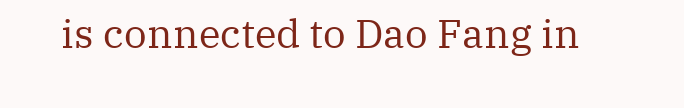is connected to Dao Fang in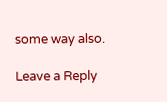some way also.

Leave a Reply